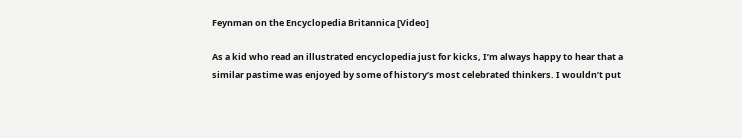Feynman on the Encyclopedia Britannica [Video]

As a kid who read an illustrated encyclopedia just for kicks, I’m always happy to hear that a similar pastime was enjoyed by some of history’s most celebrated thinkers. I wouldn’t put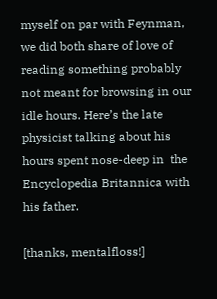myself on par with Feynman, we did both share of love of reading something probably not meant for browsing in our idle hours. Here’s the late physicist talking about his hours spent nose-deep in  the Encyclopedia Britannica with his father.

[thanks, mentalfloss!]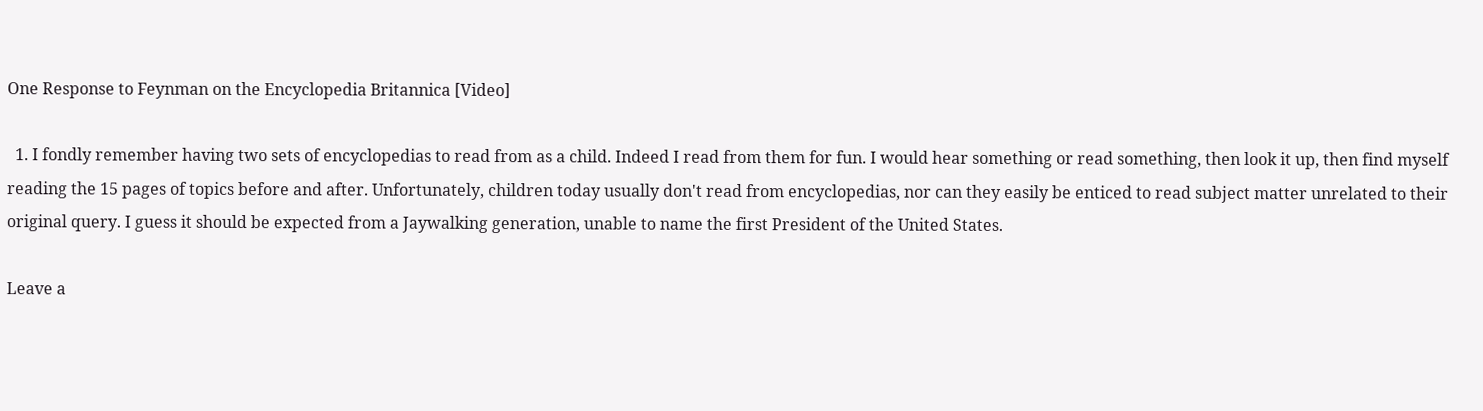One Response to Feynman on the Encyclopedia Britannica [Video]

  1. I fondly remember having two sets of encyclopedias to read from as a child. Indeed I read from them for fun. I would hear something or read something, then look it up, then find myself reading the 15 pages of topics before and after. Unfortunately, children today usually don't read from encyclopedias, nor can they easily be enticed to read subject matter unrelated to their original query. I guess it should be expected from a Jaywalking generation, unable to name the first President of the United States.

Leave a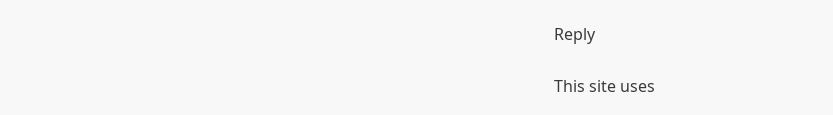Reply

This site uses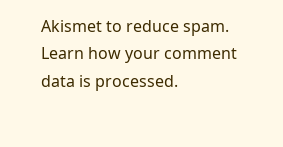Akismet to reduce spam. Learn how your comment data is processed.